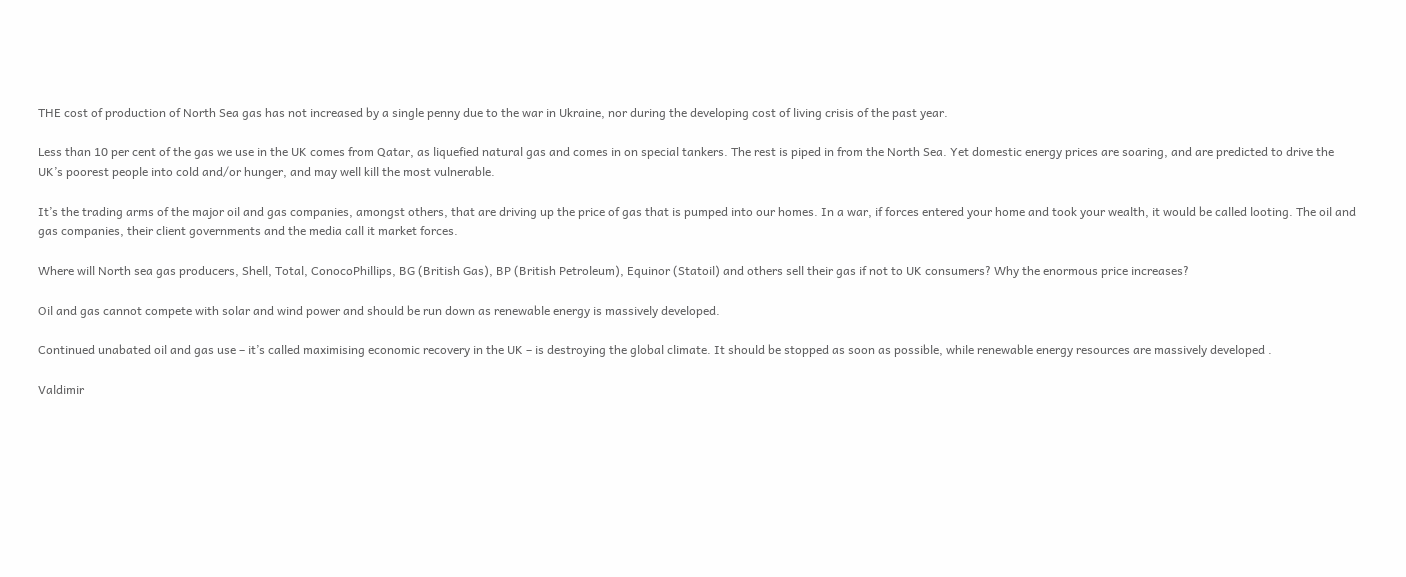THE cost of production of North Sea gas has not increased by a single penny due to the war in Ukraine, nor during the developing cost of living crisis of the past year.

Less than 10 per cent of the gas we use in the UK comes from Qatar, as liquefied natural gas and comes in on special tankers. The rest is piped in from the North Sea. Yet domestic energy prices are soaring, and are predicted to drive the UK’s poorest people into cold and/or hunger, and may well kill the most vulnerable.

It’s the trading arms of the major oil and gas companies, amongst others, that are driving up the price of gas that is pumped into our homes. In a war, if forces entered your home and took your wealth, it would be called looting. The oil and gas companies, their client governments and the media call it market forces.

Where will North sea gas producers, Shell, Total, ConocoPhillips, BG (British Gas), BP (British Petroleum), Equinor (Statoil) and others sell their gas if not to UK consumers? Why the enormous price increases?

Oil and gas cannot compete with solar and wind power and should be run down as renewable energy is massively developed.

Continued unabated oil and gas use – it’s called maximising economic recovery in the UK – is destroying the global climate. It should be stopped as soon as possible, while renewable energy resources are massively developed .

Valdimir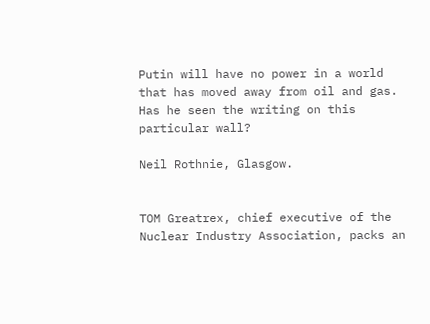Putin will have no power in a world that has moved away from oil and gas. Has he seen the writing on this particular wall?

Neil Rothnie, Glasgow.


TOM Greatrex, chief executive of the Nuclear Industry Association, packs an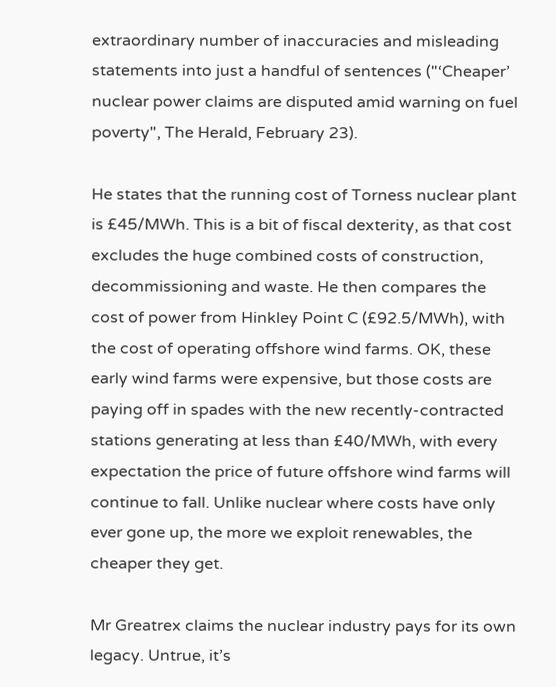extraordinary number of inaccuracies and misleading statements into just a handful of sentences ("‘Cheaper’ nuclear power claims are disputed amid warning on fuel poverty", The Herald, February 23).

He states that the running cost of Torness nuclear plant is £45/MWh. This is a bit of fiscal dexterity, as that cost excludes the huge combined costs of construction, decommissioning and waste. He then compares the cost of power from Hinkley Point C (£92.5/MWh), with the cost of operating offshore wind farms. OK, these early wind farms were expensive, but those costs are paying off in spades with the new recently-contracted stations generating at less than £40/MWh, with every expectation the price of future offshore wind farms will continue to fall. Unlike nuclear where costs have only ever gone up, the more we exploit renewables, the cheaper they get.

Mr Greatrex claims the nuclear industry pays for its own legacy. Untrue, it’s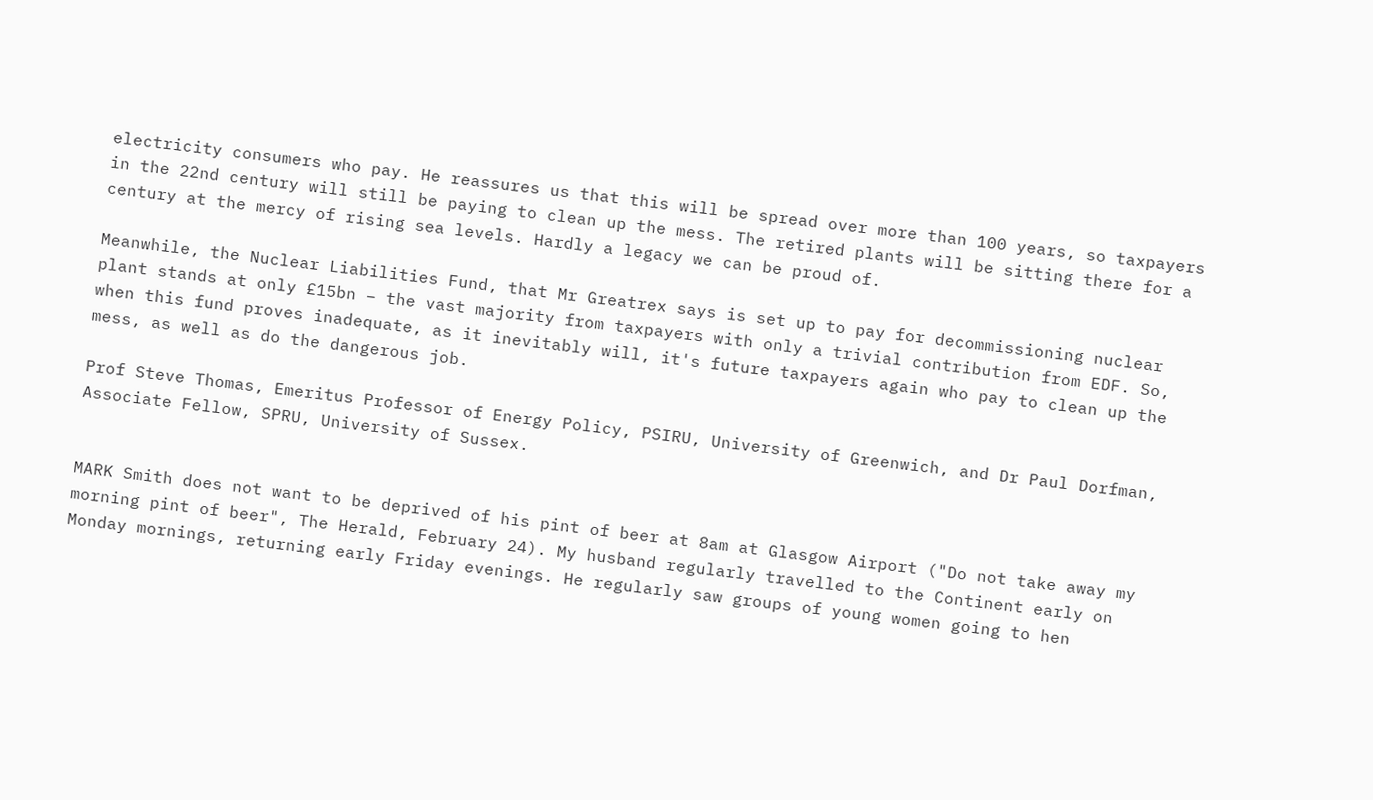electricity consumers who pay. He reassures us that this will be spread over more than 100 years, so taxpayers in the 22nd century will still be paying to clean up the mess. The retired plants will be sitting there for a century at the mercy of rising sea levels. Hardly a legacy we can be proud of.

Meanwhile, the Nuclear Liabilities Fund, that Mr Greatrex says is set up to pay for decommissioning nuclear plant stands at only £15bn – the vast majority from taxpayers with only a trivial contribution from EDF. So, when this fund proves inadequate, as it inevitably will, it's future taxpayers again who pay to clean up the mess, as well as do the dangerous job.

Prof Steve Thomas, Emeritus Professor of Energy Policy, PSIRU, University of Greenwich, and Dr Paul Dorfman, Associate Fellow, SPRU, University of Sussex.


MARK Smith does not want to be deprived of his pint of beer at 8am at Glasgow Airport ("Do not take away my morning pint of beer", The Herald, February 24). My husband regularly travelled to the Continent early on Monday mornings, returning early Friday evenings. He regularly saw groups of young women going to hen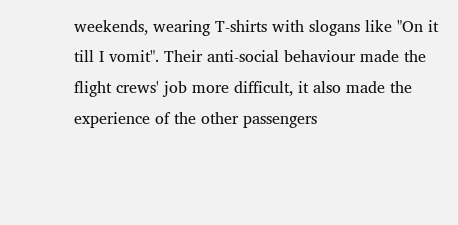weekends, wearing T-shirts with slogans like "On it till I vomit". Their anti-social behaviour made the flight crews' job more difficult, it also made the experience of the other passengers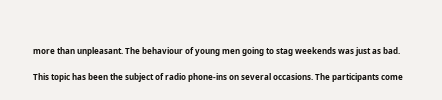more than unpleasant. The behaviour of young men going to stag weekends was just as bad.

This topic has been the subject of radio phone-ins on several occasions. The participants come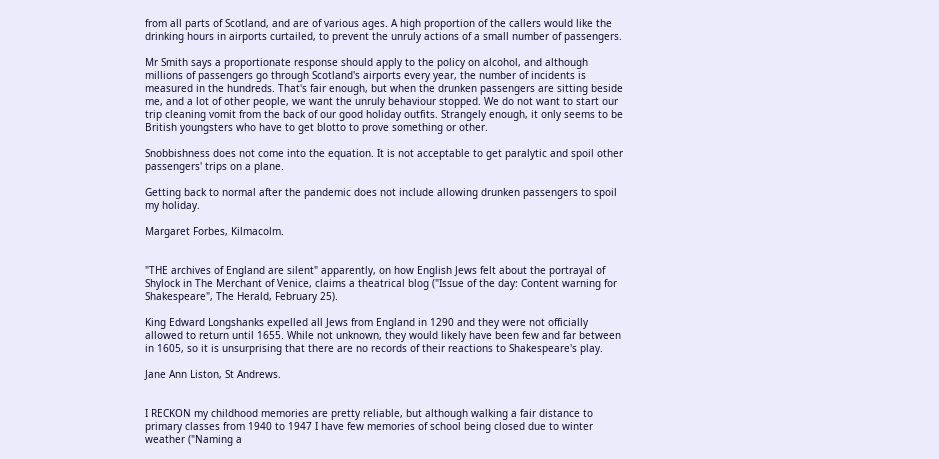from all parts of Scotland, and are of various ages. A high proportion of the callers would like the drinking hours in airports curtailed, to prevent the unruly actions of a small number of passengers.

Mr Smith says a proportionate response should apply to the policy on alcohol, and although millions of passengers go through Scotland's airports every year, the number of incidents is measured in the hundreds. That's fair enough, but when the drunken passengers are sitting beside me, and a lot of other people, we want the unruly behaviour stopped. We do not want to start our trip cleaning vomit from the back of our good holiday outfits. Strangely enough, it only seems to be British youngsters who have to get blotto to prove something or other.

Snobbishness does not come into the equation. It is not acceptable to get paralytic and spoil other passengers' trips on a plane.

Getting back to normal after the pandemic does not include allowing drunken passengers to spoil my holiday.

Margaret Forbes, Kilmacolm.


"THE archives of England are silent" apparently, on how English Jews felt about the portrayal of Shylock in The Merchant of Venice, claims a theatrical blog ("Issue of the day: Content warning for Shakespeare", The Herald, February 25).

King Edward Longshanks expelled all Jews from England in 1290 and they were not officially allowed to return until 1655. While not unknown, they would likely have been few and far between in 1605, so it is unsurprising that there are no records of their reactions to Shakespeare's play.

Jane Ann Liston, St Andrews.


I RECKON my childhood memories are pretty reliable, but although walking a fair distance to primary classes from 1940 to 1947 I have few memories of school being closed due to winter weather ("Naming a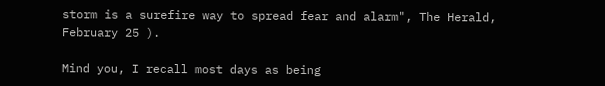storm is a surefire way to spread fear and alarm", The Herald, February 25 ).

Mind you, I recall most days as being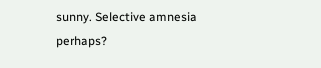sunny. Selective amnesia perhaps?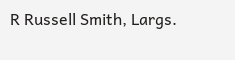R Russell Smith, Largs.